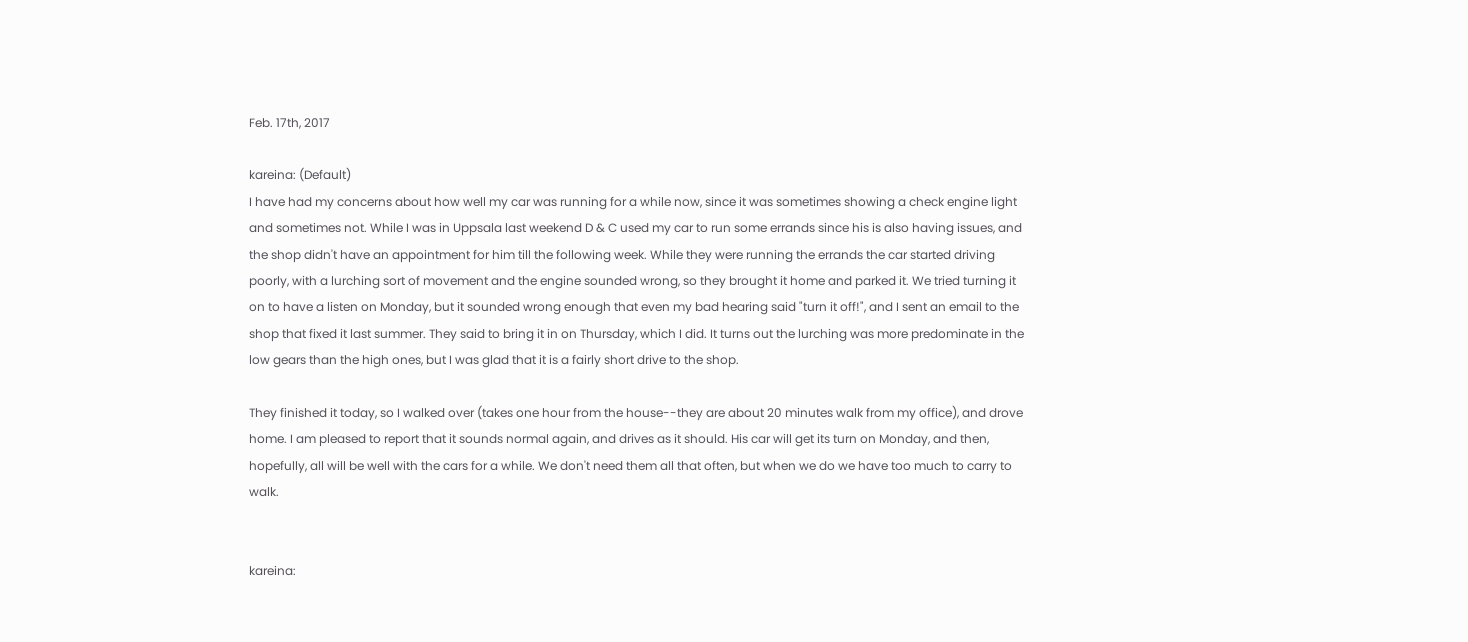Feb. 17th, 2017

kareina: (Default)
I have had my concerns about how well my car was running for a while now, since it was sometimes showing a check engine light and sometimes not. While I was in Uppsala last weekend D & C used my car to run some errands since his is also having issues, and the shop didn't have an appointment for him till the following week. While they were running the errands the car started driving poorly, with a lurching sort of movement and the engine sounded wrong, so they brought it home and parked it. We tried turning it on to have a listen on Monday, but it sounded wrong enough that even my bad hearing said "turn it off!", and I sent an email to the shop that fixed it last summer. They said to bring it in on Thursday, which I did. It turns out the lurching was more predominate in the low gears than the high ones, but I was glad that it is a fairly short drive to the shop.

They finished it today, so I walked over (takes one hour from the house--they are about 20 minutes walk from my office), and drove home. I am pleased to report that it sounds normal again, and drives as it should. His car will get its turn on Monday, and then, hopefully, all will be well with the cars for a while. We don't need them all that often, but when we do we have too much to carry to walk.


kareina: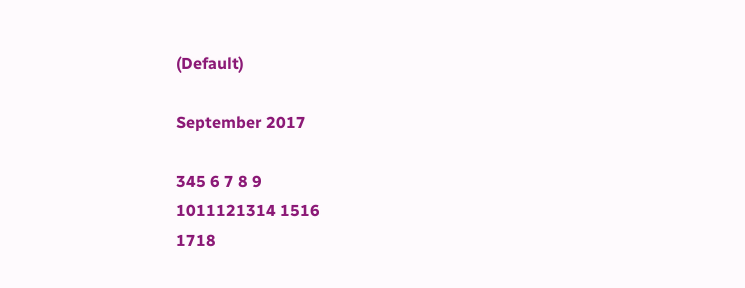(Default)

September 2017

345 6 7 8 9
1011121314 1516
1718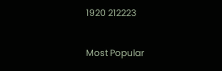1920 212223

Most Popular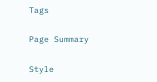Tags

Page Summary

Style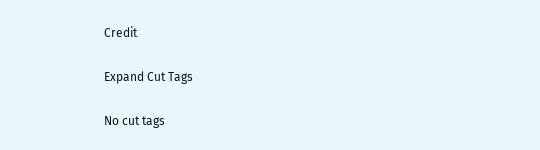Credit

Expand Cut Tags

No cut tags